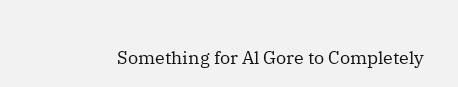Something for Al Gore to Completely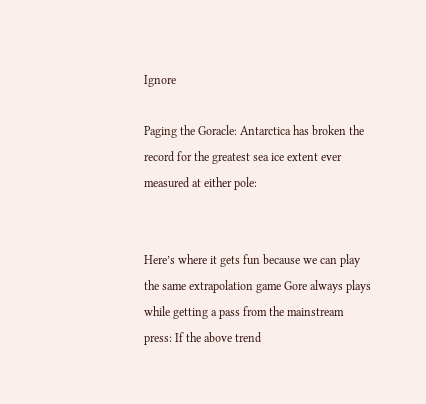Ignore

Paging the Goracle: Antarctica has broken the record for the greatest sea ice extent ever measured at either pole:


Here’s where it gets fun because we can play the same extrapolation game Gore always plays while getting a pass from the mainstream press: If the above trend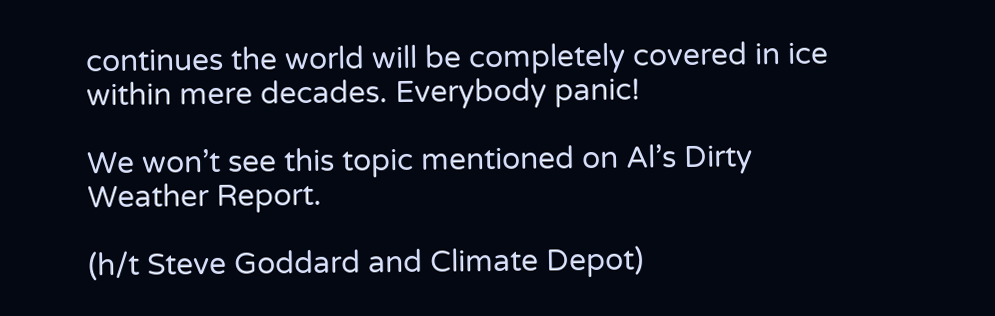continues the world will be completely covered in ice within mere decades. Everybody panic!

We won’t see this topic mentioned on Al’s Dirty Weather Report.

(h/t Steve Goddard and Climate Depot)